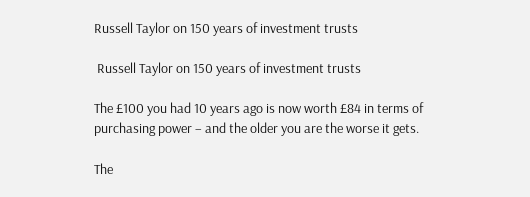Russell Taylor on 150 years of investment trusts

 Russell Taylor on 150 years of investment trusts

The £100 you had 10 years ago is now worth £84 in terms of purchasing power – and the older you are the worse it gets.

The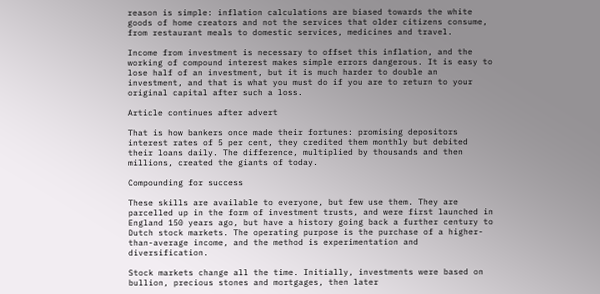reason is simple: inflation calculations are biased towards the white goods of home creators and not the services that older citizens consume, from restaurant meals to domestic services, medicines and travel.

Income from investment is necessary to offset this inflation, and the working of compound interest makes simple errors dangerous. It is easy to lose half of an investment, but it is much harder to double an investment, and that is what you must do if you are to return to your original capital after such a loss.

Article continues after advert

That is how bankers once made their fortunes: promising depositors interest rates of 5 per cent, they credited them monthly but debited their loans daily. The difference, multiplied by thousands and then millions, created the giants of today.

Compounding for success

These skills are available to everyone, but few use them. They are parcelled up in the form of investment trusts, and were first launched in England 150 years ago, but have a history going back a further century to Dutch stock markets. The operating purpose is the purchase of a higher-than-average income, and the method is experimentation and diversification.

Stock markets change all the time. Initially, investments were based on bullion, precious stones and mortgages, then later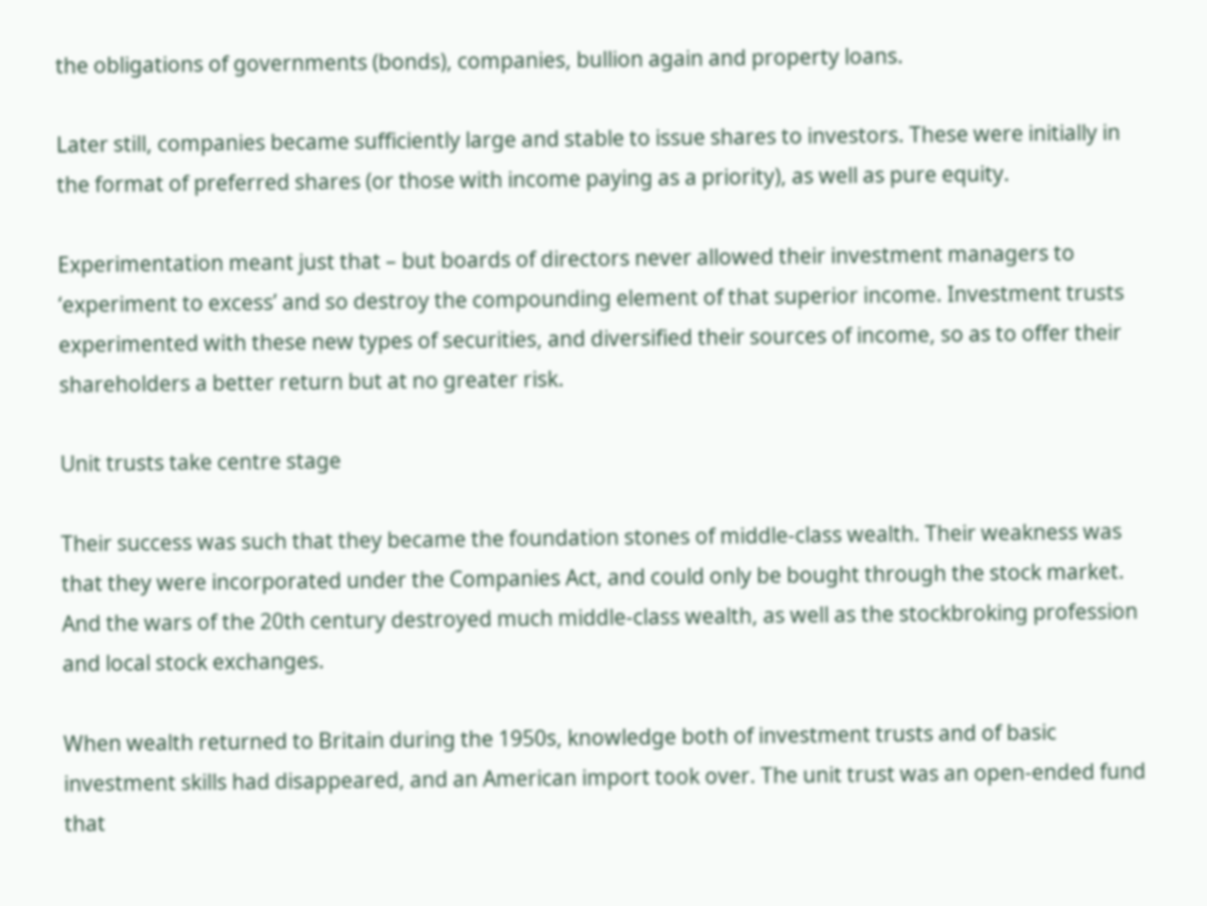the obligations of governments (bonds), companies, bullion again and property loans.

Later still, companies became sufficiently large and stable to issue shares to investors. These were initially in the format of preferred shares (or those with income paying as a priority), as well as pure equity.

Experimentation meant just that – but boards of directors never allowed their investment managers to ‘experiment to excess’ and so destroy the compounding element of that superior income. Investment trusts experimented with these new types of securities, and diversified their sources of income, so as to offer their shareholders a better return but at no greater risk.

Unit trusts take centre stage

Their success was such that they became the foundation stones of middle-class wealth. Their weakness was that they were incorporated under the Companies Act, and could only be bought through the stock market. And the wars of the 20th century destroyed much middle-class wealth, as well as the stockbroking profession and local stock exchanges.

When wealth returned to Britain during the 1950s, knowledge both of investment trusts and of basic investment skills had disappeared, and an American import took over. The unit trust was an open-ended fund that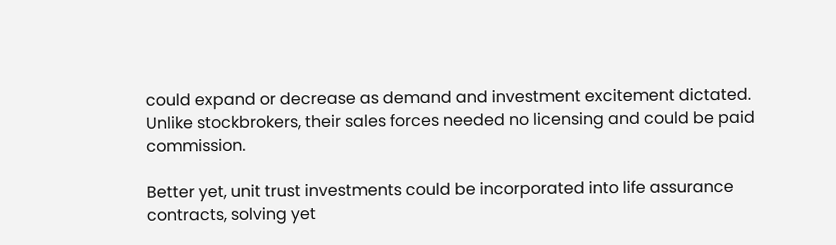could expand or decrease as demand and investment excitement dictated. Unlike stockbrokers, their sales forces needed no licensing and could be paid commission.

Better yet, unit trust investments could be incorporated into life assurance contracts, solving yet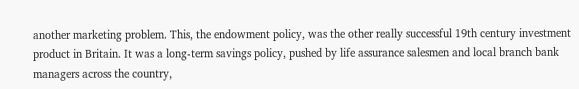another marketing problem. This, the endowment policy, was the other really successful 19th century investment product in Britain. It was a long-term savings policy, pushed by life assurance salesmen and local branch bank managers across the country,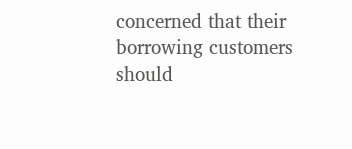concerned that their borrowing customers should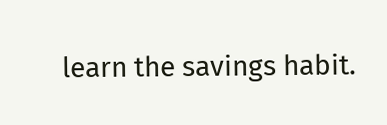learn the savings habit.